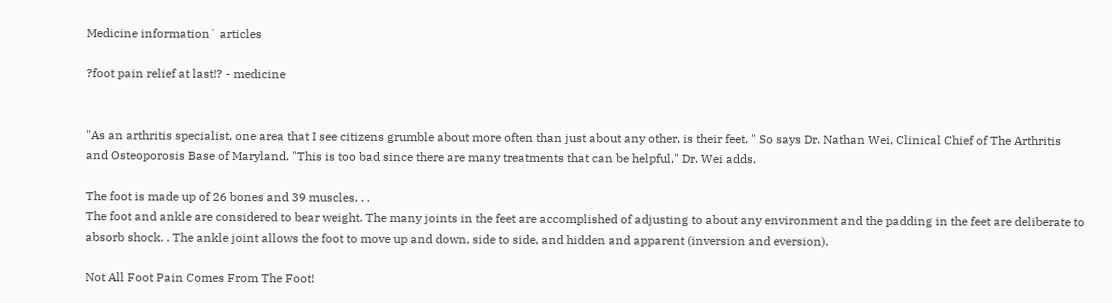Medicine information` articles

?foot pain relief at last!? - medicine


"As an arthritis specialist, one area that I see citizens grumble about more often than just about any other, is their feet. " So says Dr. Nathan Wei, Clinical Chief of The Arthritis and Osteoporosis Base of Maryland. "This is too bad since there are many treatments that can be helpful," Dr. Wei adds.

The foot is made up of 26 bones and 39 muscles. . .
The foot and ankle are considered to bear weight. The many joints in the feet are accomplished of adjusting to about any environment and the padding in the feet are deliberate to absorb shock. . The ankle joint allows the foot to move up and down, side to side, and hidden and apparent (inversion and eversion).

Not All Foot Pain Comes From The Foot!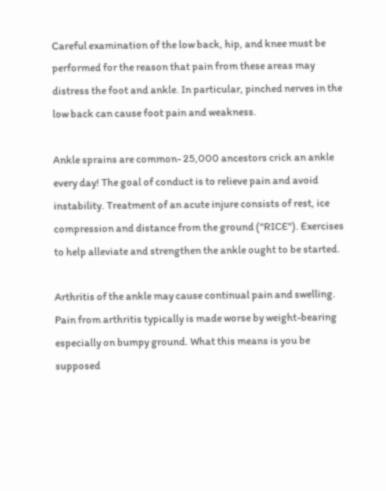Careful examination of the low back, hip, and knee must be performed for the reason that pain from these areas may distress the foot and ankle. In particular, pinched nerves in the low back can cause foot pain and weakness.

Ankle sprains are common- 25,000 ancestors crick an ankle every day! The goal of conduct is to relieve pain and avoid instability. Treatment of an acute injure consists of rest, ice compression and distance from the ground ("RICE"). Exercises to help alleviate and strengthen the ankle ought to be started.

Arthritis of the ankle may cause continual pain and swelling. Pain from arthritis typically is made worse by weight-bearing especially on bumpy ground. What this means is you be supposed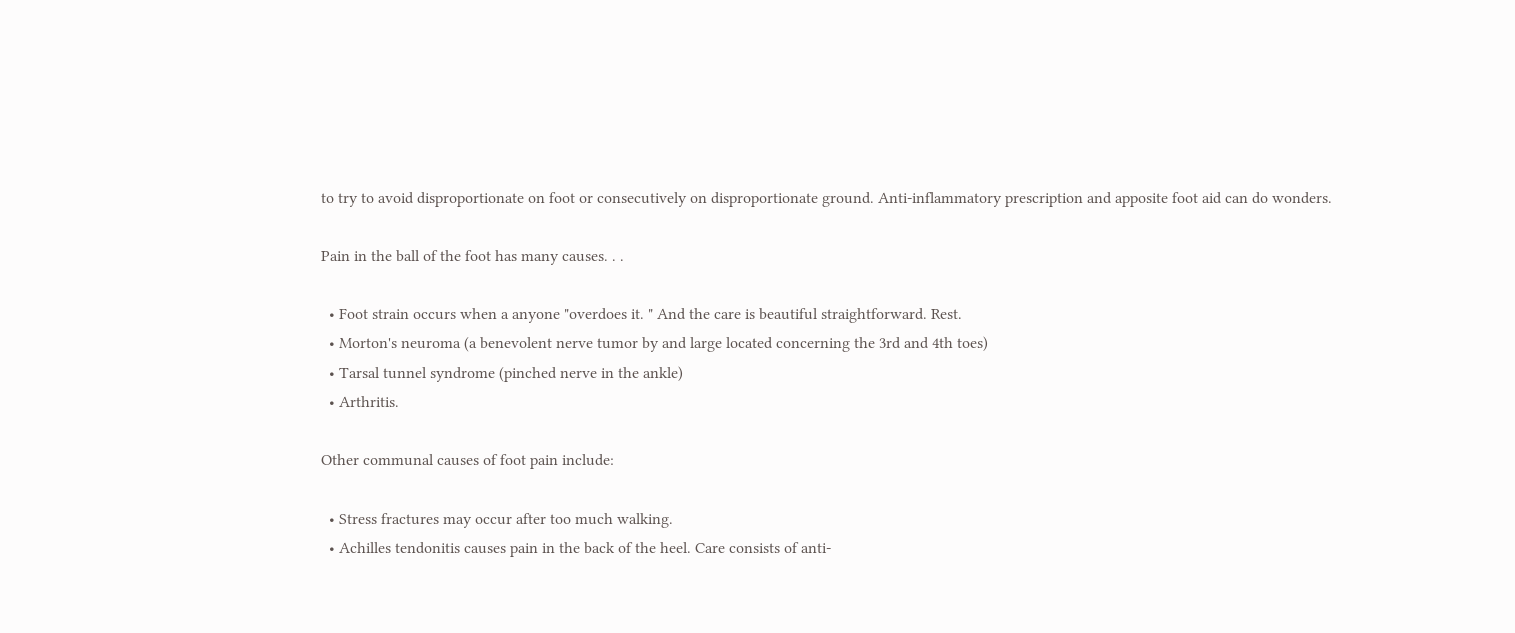to try to avoid disproportionate on foot or consecutively on disproportionate ground. Anti-inflammatory prescription and apposite foot aid can do wonders.

Pain in the ball of the foot has many causes. . .

  • Foot strain occurs when a anyone "overdoes it. " And the care is beautiful straightforward. Rest.
  • Morton's neuroma (a benevolent nerve tumor by and large located concerning the 3rd and 4th toes)
  • Tarsal tunnel syndrome (pinched nerve in the ankle)
  • Arthritis.

Other communal causes of foot pain include:

  • Stress fractures may occur after too much walking.
  • Achilles tendonitis causes pain in the back of the heel. Care consists of anti-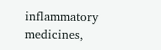inflammatory medicines,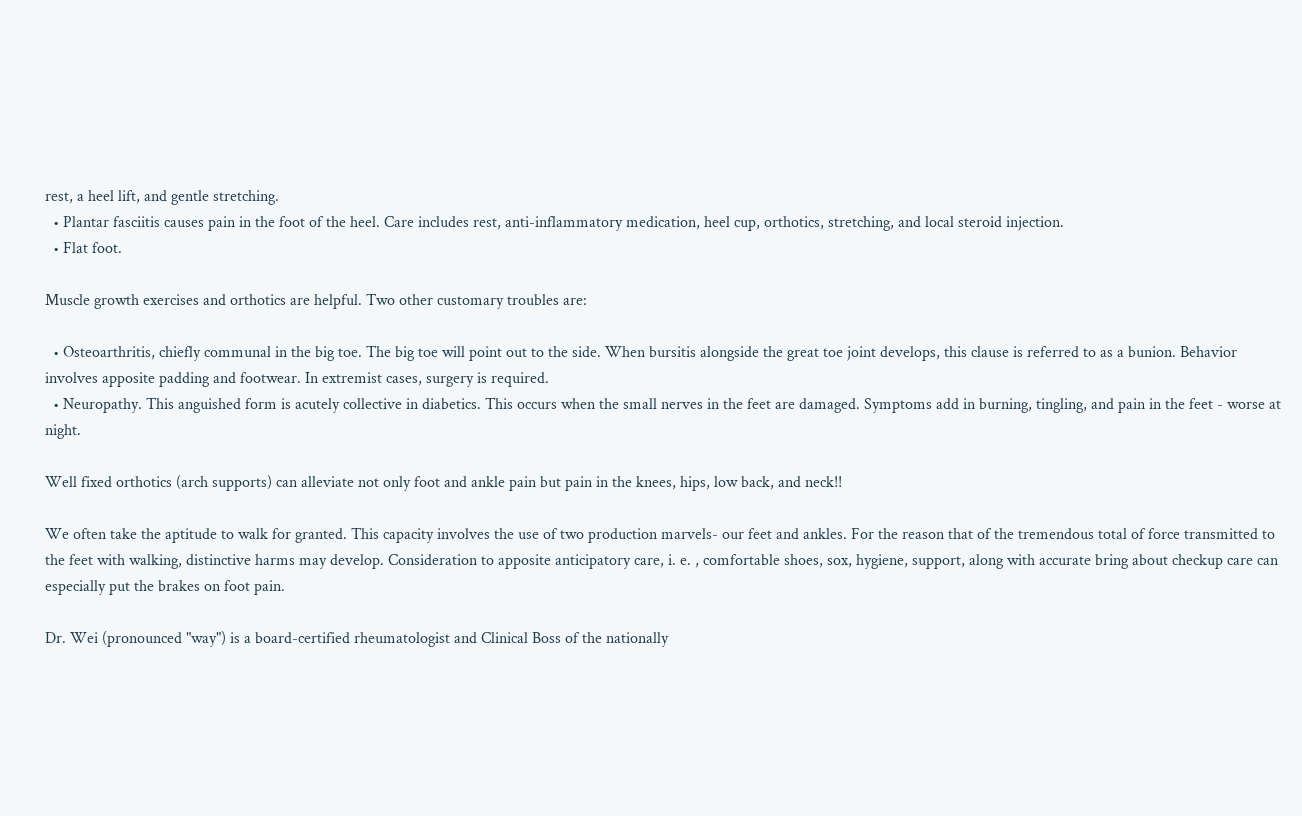rest, a heel lift, and gentle stretching.
  • Plantar fasciitis causes pain in the foot of the heel. Care includes rest, anti-inflammatory medication, heel cup, orthotics, stretching, and local steroid injection.
  • Flat foot.

Muscle growth exercises and orthotics are helpful. Two other customary troubles are:

  • Osteoarthritis, chiefly communal in the big toe. The big toe will point out to the side. When bursitis alongside the great toe joint develops, this clause is referred to as a bunion. Behavior involves apposite padding and footwear. In extremist cases, surgery is required.
  • Neuropathy. This anguished form is acutely collective in diabetics. This occurs when the small nerves in the feet are damaged. Symptoms add in burning, tingling, and pain in the feet - worse at night.

Well fixed orthotics (arch supports) can alleviate not only foot and ankle pain but pain in the knees, hips, low back, and neck!!

We often take the aptitude to walk for granted. This capacity involves the use of two production marvels- our feet and ankles. For the reason that of the tremendous total of force transmitted to the feet with walking, distinctive harms may develop. Consideration to apposite anticipatory care, i. e. , comfortable shoes, sox, hygiene, support, along with accurate bring about checkup care can especially put the brakes on foot pain.

Dr. Wei (pronounced "way") is a board-certified rheumatologist and Clinical Boss of the nationally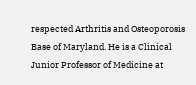respected Arthritis and Osteoporosis Base of Maryland. He is a Clinical Junior Professor of Medicine at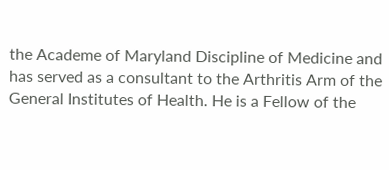the Academe of Maryland Discipline of Medicine and has served as a consultant to the Arthritis Arm of the General Institutes of Health. He is a Fellow of the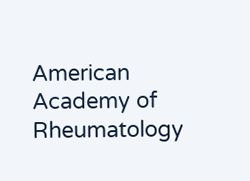American Academy of Rheumatology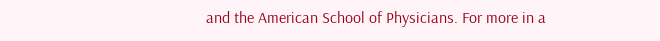and the American School of Physicians. For more in a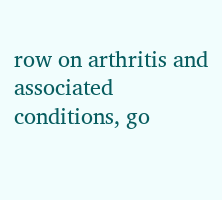row on arthritis and associated conditions, go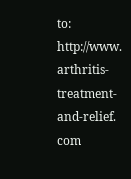to: http://www. arthritis-treatment-and-relief. com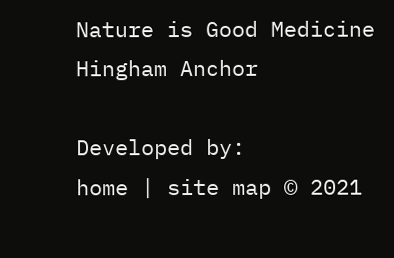Nature is Good Medicine  Hingham Anchor

Developed by:
home | site map © 2021